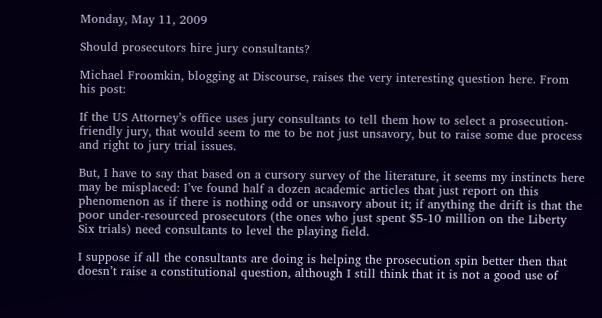Monday, May 11, 2009

Should prosecutors hire jury consultants?

Michael Froomkin, blogging at Discourse, raises the very interesting question here. From his post:

If the US Attorney’s office uses jury consultants to tell them how to select a prosecution-friendly jury, that would seem to me to be not just unsavory, but to raise some due process and right to jury trial issues.

But, I have to say that based on a cursory survey of the literature, it seems my instincts here may be misplaced: I’ve found half a dozen academic articles that just report on this phenomenon as if there is nothing odd or unsavory about it; if anything the drift is that the poor under-resourced prosecutors (the ones who just spent $5-10 million on the Liberty Six trials) need consultants to level the playing field.

I suppose if all the consultants are doing is helping the prosecution spin better then that doesn’t raise a constitutional question, although I still think that it is not a good use of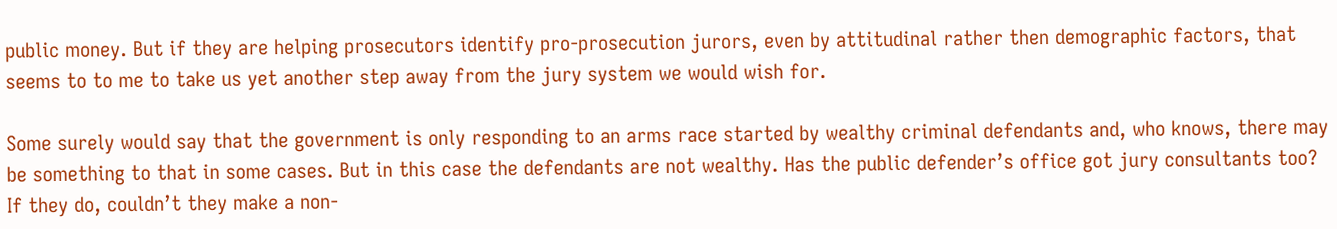public money. But if they are helping prosecutors identify pro-prosecution jurors, even by attitudinal rather then demographic factors, that seems to to me to take us yet another step away from the jury system we would wish for.

Some surely would say that the government is only responding to an arms race started by wealthy criminal defendants and, who knows, there may be something to that in some cases. But in this case the defendants are not wealthy. Has the public defender’s office got jury consultants too? If they do, couldn’t they make a non-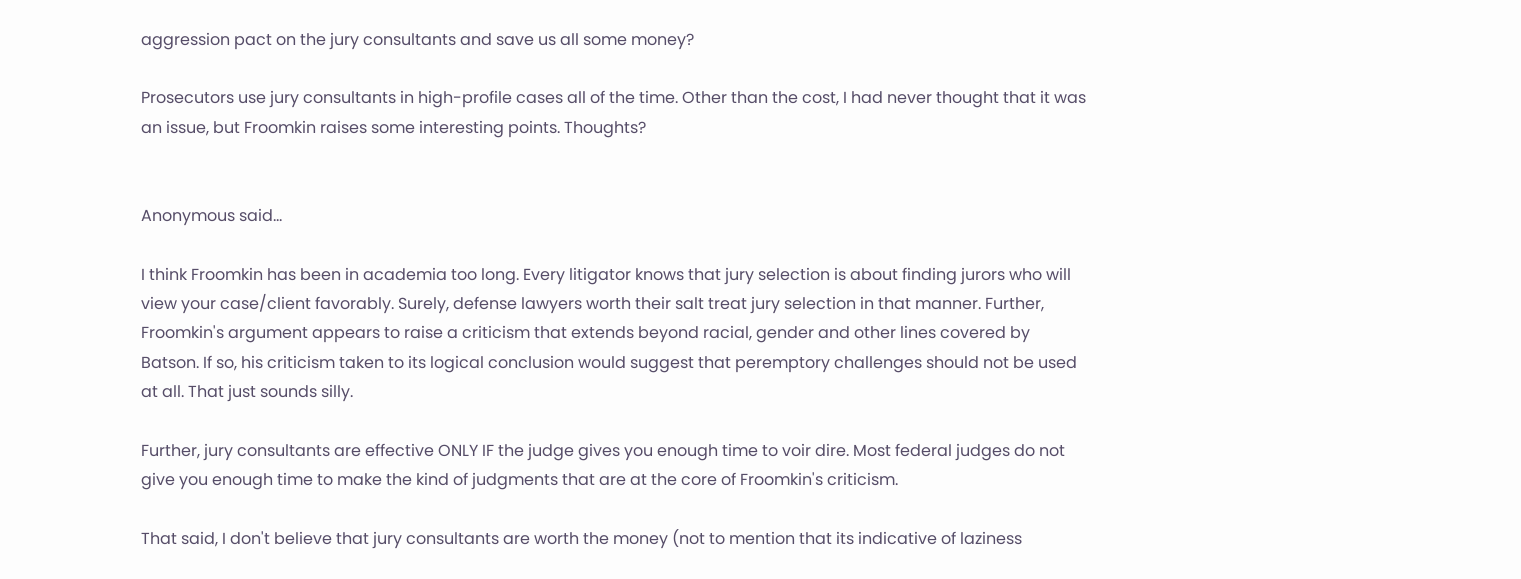aggression pact on the jury consultants and save us all some money?

Prosecutors use jury consultants in high-profile cases all of the time. Other than the cost, I had never thought that it was an issue, but Froomkin raises some interesting points. Thoughts?


Anonymous said...

I think Froomkin has been in academia too long. Every litigator knows that jury selection is about finding jurors who will view your case/client favorably. Surely, defense lawyers worth their salt treat jury selection in that manner. Further, Froomkin's argument appears to raise a criticism that extends beyond racial, gender and other lines covered by Batson. If so, his criticism taken to its logical conclusion would suggest that peremptory challenges should not be used at all. That just sounds silly.

Further, jury consultants are effective ONLY IF the judge gives you enough time to voir dire. Most federal judges do not give you enough time to make the kind of judgments that are at the core of Froomkin's criticism.

That said, I don't believe that jury consultants are worth the money (not to mention that its indicative of laziness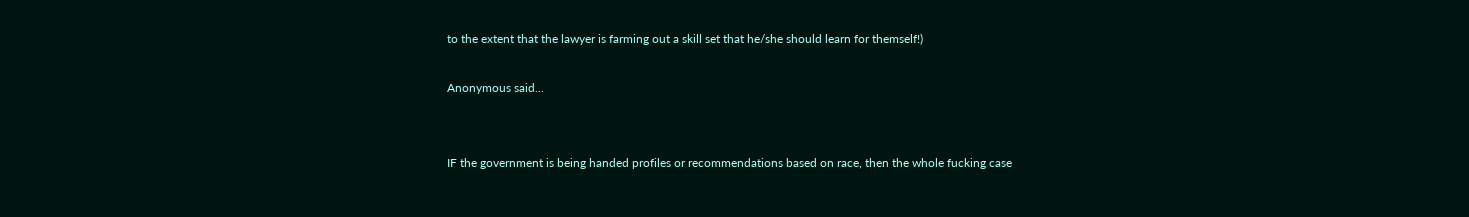to the extent that the lawyer is farming out a skill set that he/she should learn for themself!)

Anonymous said...


IF the government is being handed profiles or recommendations based on race, then the whole fucking case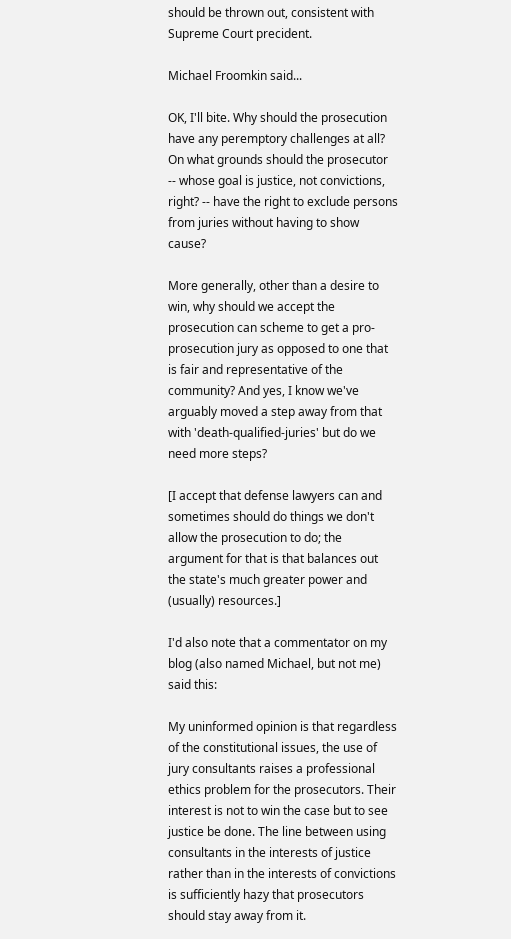should be thrown out, consistent with Supreme Court precident.

Michael Froomkin said...

OK, I'll bite. Why should the prosecution have any peremptory challenges at all? On what grounds should the prosecutor -- whose goal is justice, not convictions, right? -- have the right to exclude persons from juries without having to show cause?

More generally, other than a desire to win, why should we accept the prosecution can scheme to get a pro-prosecution jury as opposed to one that is fair and representative of the community? And yes, I know we've arguably moved a step away from that with 'death-qualified-juries' but do we need more steps?

[I accept that defense lawyers can and sometimes should do things we don't allow the prosecution to do; the argument for that is that balances out the state's much greater power and (usually) resources.]

I'd also note that a commentator on my blog (also named Michael, but not me) said this:

My uninformed opinion is that regardless of the constitutional issues, the use of jury consultants raises a professional ethics problem for the prosecutors. Their interest is not to win the case but to see justice be done. The line between using consultants in the interests of justice rather than in the interests of convictions is sufficiently hazy that prosecutors should stay away from it.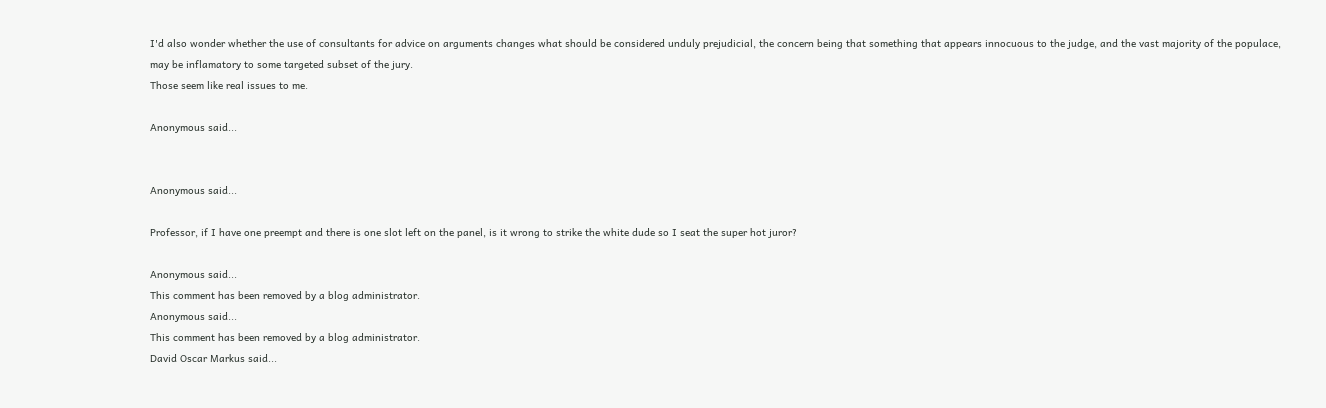I'd also wonder whether the use of consultants for advice on arguments changes what should be considered unduly prejudicial, the concern being that something that appears innocuous to the judge, and the vast majority of the populace, may be inflamatory to some targeted subset of the jury.
Those seem like real issues to me.

Anonymous said...


Anonymous said...

Professor, if I have one preempt and there is one slot left on the panel, is it wrong to strike the white dude so I seat the super hot juror?

Anonymous said...
This comment has been removed by a blog administrator.
Anonymous said...
This comment has been removed by a blog administrator.
David Oscar Markus said...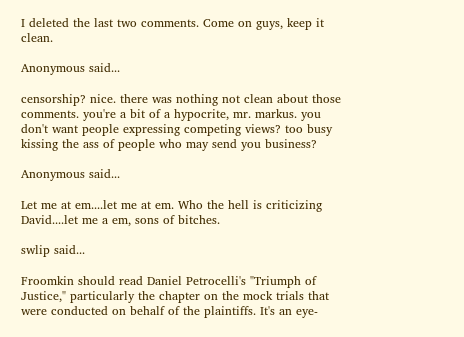I deleted the last two comments. Come on guys, keep it clean.

Anonymous said...

censorship? nice. there was nothing not clean about those comments. you're a bit of a hypocrite, mr. markus. you don't want people expressing competing views? too busy kissing the ass of people who may send you business?

Anonymous said...

Let me at em....let me at em. Who the hell is criticizing David....let me a em, sons of bitches.

swlip said...

Froomkin should read Daniel Petrocelli's "Triumph of Justice," particularly the chapter on the mock trials that were conducted on behalf of the plaintiffs. It's an eye-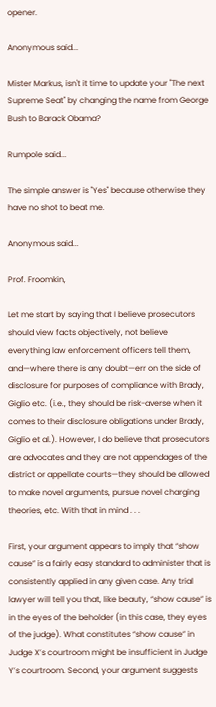opener.

Anonymous said...

Mister Markus, isn't it time to update your "The next Supreme Seat" by changing the name from George Bush to Barack Obama?

Rumpole said...

The simple answer is "Yes" because otherwise they have no shot to beat me.

Anonymous said...

Prof. Froomkin,

Let me start by saying that I believe prosecutors should view facts objectively, not believe everything law enforcement officers tell them, and—where there is any doubt—err on the side of disclosure for purposes of compliance with Brady, Giglio etc. (i.e., they should be risk-averse when it comes to their disclosure obligations under Brady, Giglio et al.). However, I do believe that prosecutors are advocates and they are not appendages of the district or appellate courts—they should be allowed to make novel arguments, pursue novel charging theories, etc. With that in mind . . .

First, your argument appears to imply that “show cause” is a fairly easy standard to administer that is consistently applied in any given case. Any trial lawyer will tell you that, like beauty, “show cause” is in the eyes of the beholder (in this case, they eyes of the judge). What constitutes “show cause” in Judge X’s courtroom might be insufficient in Judge Y’s courtroom. Second, your argument suggests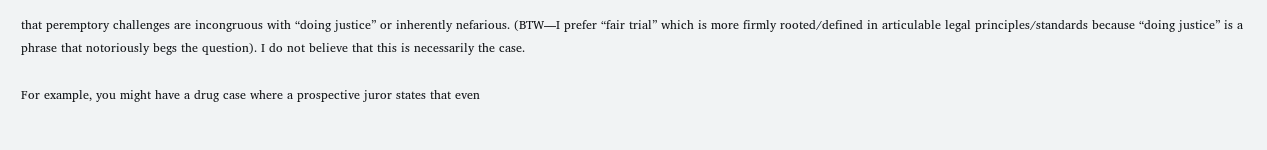that peremptory challenges are incongruous with “doing justice” or inherently nefarious. (BTW—I prefer “fair trial” which is more firmly rooted/defined in articulable legal principles/standards because “doing justice” is a phrase that notoriously begs the question). I do not believe that this is necessarily the case.

For example, you might have a drug case where a prospective juror states that even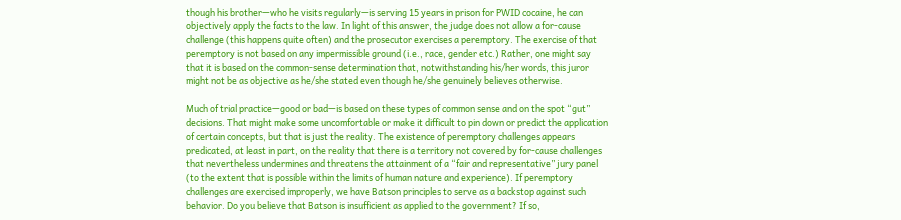though his brother—who he visits regularly—is serving 15 years in prison for PWID cocaine, he can objectively apply the facts to the law. In light of this answer, the judge does not allow a for-cause challenge (this happens quite often) and the prosecutor exercises a peremptory. The exercise of that peremptory is not based on any impermissible ground (i.e., race, gender etc.) Rather, one might say that it is based on the common-sense determination that, notwithstanding his/her words, this juror might not be as objective as he/she stated even though he/she genuinely believes otherwise.

Much of trial practice—good or bad—is based on these types of common sense and on the spot “gut” decisions. That might make some uncomfortable or make it difficult to pin down or predict the application of certain concepts, but that is just the reality. The existence of peremptory challenges appears predicated, at least in part, on the reality that there is a territory not covered by for-cause challenges that nevertheless undermines and threatens the attainment of a “fair and representative” jury panel (to the extent that is possible within the limits of human nature and experience). If peremptory challenges are exercised improperly, we have Batson principles to serve as a backstop against such behavior. Do you believe that Batson is insufficient as applied to the government? If so,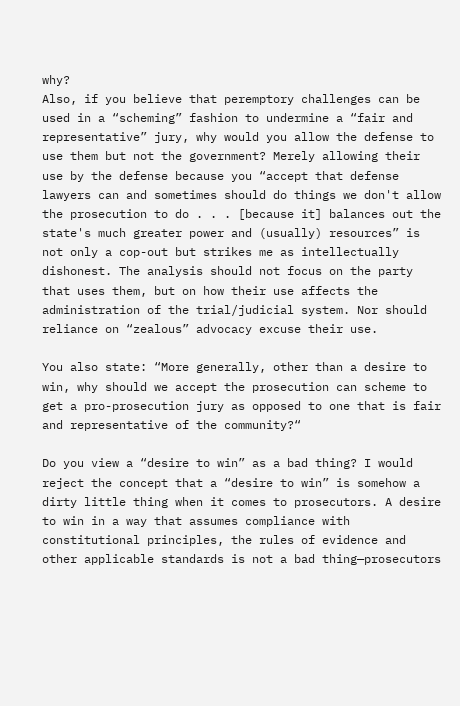why?
Also, if you believe that peremptory challenges can be used in a “scheming” fashion to undermine a “fair and representative” jury, why would you allow the defense to use them but not the government? Merely allowing their use by the defense because you “accept that defense lawyers can and sometimes should do things we don't allow the prosecution to do . . . [because it] balances out the state's much greater power and (usually) resources” is not only a cop-out but strikes me as intellectually dishonest. The analysis should not focus on the party that uses them, but on how their use affects the administration of the trial/judicial system. Nor should reliance on “zealous” advocacy excuse their use.

You also state: “More generally, other than a desire to win, why should we accept the prosecution can scheme to get a pro-prosecution jury as opposed to one that is fair and representative of the community?“

Do you view a “desire to win” as a bad thing? I would reject the concept that a “desire to win” is somehow a dirty little thing when it comes to prosecutors. A desire to win in a way that assumes compliance with constitutional principles, the rules of evidence and other applicable standards is not a bad thing—prosecutors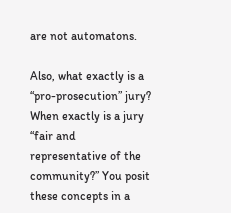are not automatons.

Also, what exactly is a “pro-prosecution” jury? When exactly is a jury “fair and representative of the community?” You posit these concepts in a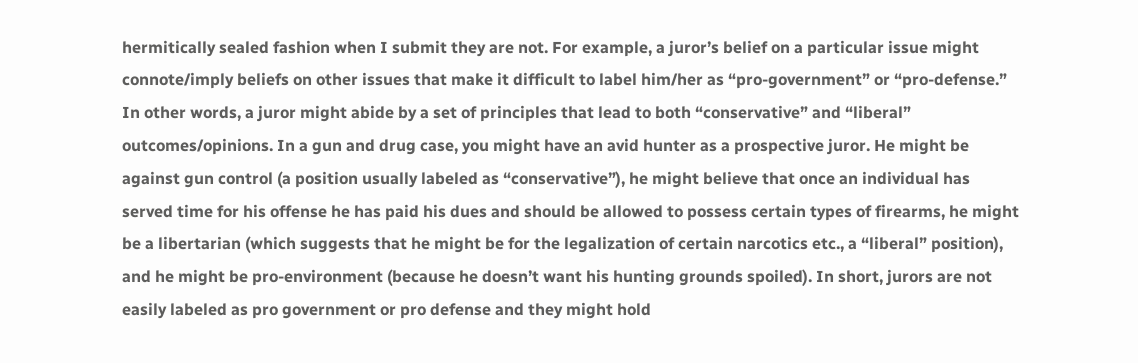hermitically sealed fashion when I submit they are not. For example, a juror’s belief on a particular issue might connote/imply beliefs on other issues that make it difficult to label him/her as “pro-government” or “pro-defense.” In other words, a juror might abide by a set of principles that lead to both “conservative” and “liberal” outcomes/opinions. In a gun and drug case, you might have an avid hunter as a prospective juror. He might be against gun control (a position usually labeled as “conservative”), he might believe that once an individual has served time for his offense he has paid his dues and should be allowed to possess certain types of firearms, he might be a libertarian (which suggests that he might be for the legalization of certain narcotics etc., a “liberal” position), and he might be pro-environment (because he doesn’t want his hunting grounds spoiled). In short, jurors are not easily labeled as pro government or pro defense and they might hold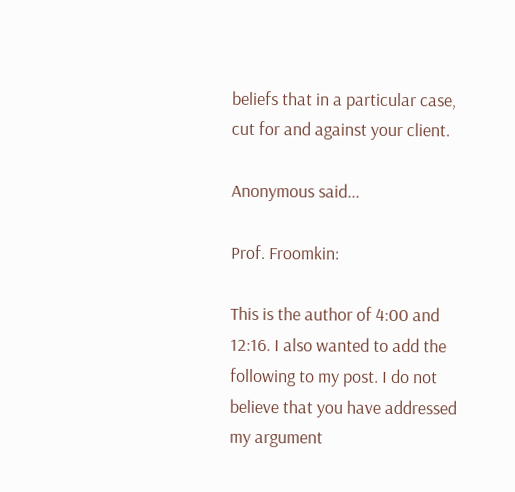beliefs that in a particular case, cut for and against your client.

Anonymous said...

Prof. Froomkin:

This is the author of 4:00 and 12:16. I also wanted to add the following to my post. I do not believe that you have addressed my argument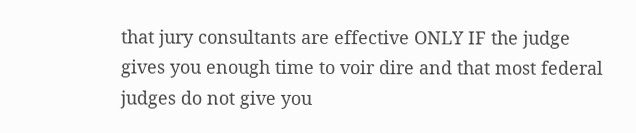that jury consultants are effective ONLY IF the judge gives you enough time to voir dire and that most federal judges do not give you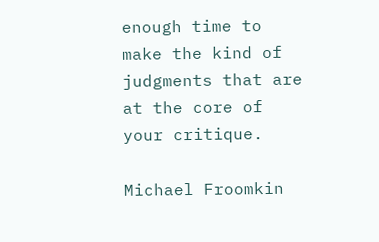enough time to make the kind of judgments that are at the core of your critique.

Michael Froomkin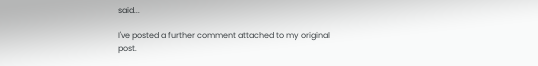said...

I've posted a further comment attached to my original post.